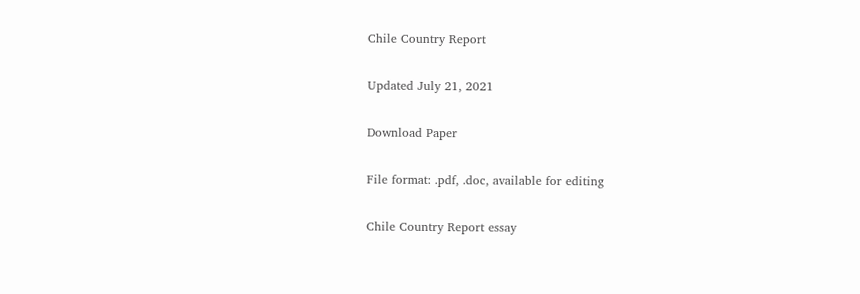Chile Country Report

Updated July 21, 2021

Download Paper

File format: .pdf, .doc, available for editing

Chile Country Report essay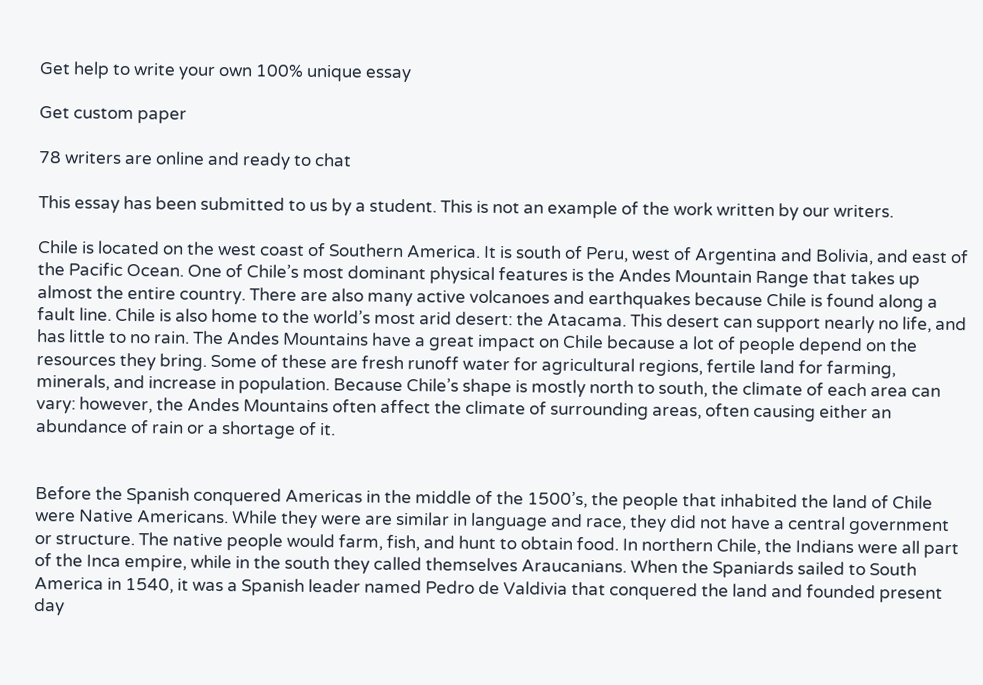Get help to write your own 100% unique essay

Get custom paper

78 writers are online and ready to chat

This essay has been submitted to us by a student. This is not an example of the work written by our writers.

Chile is located on the west coast of Southern America. It is south of Peru, west of Argentina and Bolivia, and east of the Pacific Ocean. One of Chile’s most dominant physical features is the Andes Mountain Range that takes up almost the entire country. There are also many active volcanoes and earthquakes because Chile is found along a fault line. Chile is also home to the world’s most arid desert: the Atacama. This desert can support nearly no life, and has little to no rain. The Andes Mountains have a great impact on Chile because a lot of people depend on the resources they bring. Some of these are fresh runoff water for agricultural regions, fertile land for farming, minerals, and increase in population. Because Chile’s shape is mostly north to south, the climate of each area can vary: however, the Andes Mountains often affect the climate of surrounding areas, often causing either an abundance of rain or a shortage of it.


Before the Spanish conquered Americas in the middle of the 1500’s, the people that inhabited the land of Chile were Native Americans. While they were are similar in language and race, they did not have a central government or structure. The native people would farm, fish, and hunt to obtain food. In northern Chile, the Indians were all part of the Inca empire, while in the south they called themselves Araucanians. When the Spaniards sailed to South America in 1540, it was a Spanish leader named Pedro de Valdivia that conquered the land and founded present day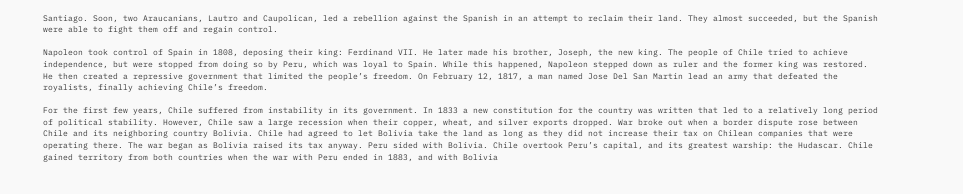Santiago. Soon, two Araucanians, Lautro and Caupolican, led a rebellion against the Spanish in an attempt to reclaim their land. They almost succeeded, but the Spanish were able to fight them off and regain control.

Napoleon took control of Spain in 1808, deposing their king: Ferdinand VII. He later made his brother, Joseph, the new king. The people of Chile tried to achieve independence, but were stopped from doing so by Peru, which was loyal to Spain. While this happened, Napoleon stepped down as ruler and the former king was restored. He then created a repressive government that limited the people’s freedom. On February 12, 1817, a man named Jose Del San Martin lead an army that defeated the royalists, finally achieving Chile’s freedom.

For the first few years, Chile suffered from instability in its government. In 1833 a new constitution for the country was written that led to a relatively long period of political stability. However, Chile saw a large recession when their copper, wheat, and silver exports dropped. War broke out when a border dispute rose between Chile and its neighboring country Bolivia. Chile had agreed to let Bolivia take the land as long as they did not increase their tax on Chilean companies that were operating there. The war began as Bolivia raised its tax anyway. Peru sided with Bolivia. Chile overtook Peru’s capital, and its greatest warship: the Hudascar. Chile gained territory from both countries when the war with Peru ended in 1883, and with Bolivia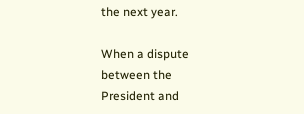the next year.

When a dispute between the President and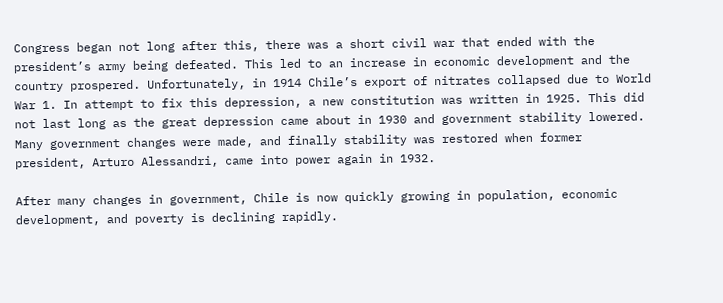Congress began not long after this, there was a short civil war that ended with the president’s army being defeated. This led to an increase in economic development and the country prospered. Unfortunately, in 1914 Chile’s export of nitrates collapsed due to World War 1. In attempt to fix this depression, a new constitution was written in 1925. This did not last long as the great depression came about in 1930 and government stability lowered. Many government changes were made, and finally stability was restored when former president, Arturo Alessandri, came into power again in 1932.

After many changes in government, Chile is now quickly growing in population, economic development, and poverty is declining rapidly.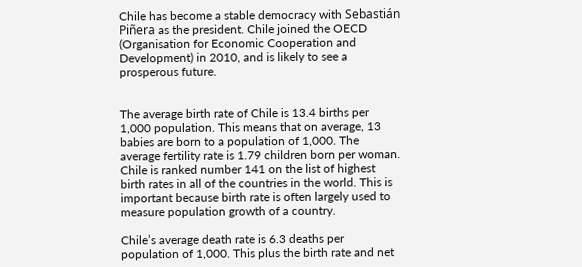Chile has become a stable democracy with Sebastián Piñera as the president. Chile joined the OECD (Organisation for Economic Cooperation and Development) in 2010, and is likely to see a prosperous future.


The average birth rate of Chile is 13.4 births per 1,000 population. This means that on average, 13 babies are born to a population of 1,000. The average fertility rate is 1.79 children born per woman. Chile is ranked number 141 on the list of highest birth rates in all of the countries in the world. This is important because birth rate is often largely used to measure population growth of a country.

Chile’s average death rate is 6.3 deaths per population of 1,000. This plus the birth rate and net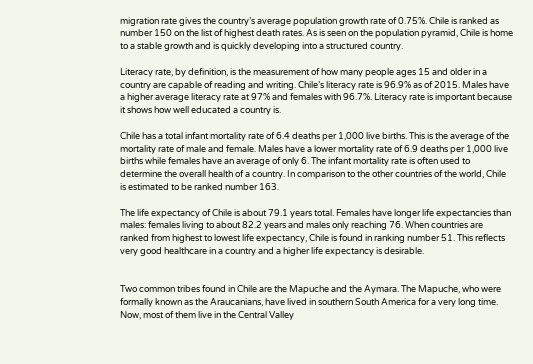migration rate gives the country’s average population growth rate of 0.75%. Chile is ranked as number 150 on the list of highest death rates. As is seen on the population pyramid, Chile is home to a stable growth and is quickly developing into a structured country.

Literacy rate, by definition, is the measurement of how many people ages 15 and older in a country are capable of reading and writing. Chile’s literacy rate is 96.9% as of 2015. Males have a higher average literacy rate at 97% and females with 96.7%. Literacy rate is important because it shows how well educated a country is.

Chile has a total infant mortality rate of 6.4 deaths per 1,000 live births. This is the average of the mortality rate of male and female. Males have a lower mortality rate of 6.9 deaths per 1,000 live births while females have an average of only 6. The infant mortality rate is often used to determine the overall health of a country. In comparison to the other countries of the world, Chile is estimated to be ranked number 163.

The life expectancy of Chile is about 79.1 years total. Females have longer life expectancies than males: females living to about 82.2 years and males only reaching 76. When countries are ranked from highest to lowest life expectancy, Chile is found in ranking number 51. This reflects very good healthcare in a country and a higher life expectancy is desirable.


Two common tribes found in Chile are the Mapuche and the Aymara. The Mapuche, who were formally known as the Araucanians, have lived in southern South America for a very long time. Now, most of them live in the Central Valley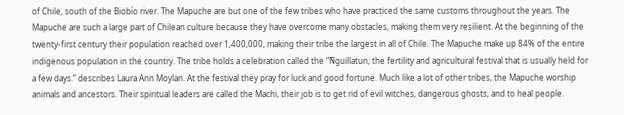of Chile, south of the Biobío river. The Mapuche are but one of the few tribes who have practiced the same customs throughout the years. The Mapuche are such a large part of Chilean culture because they have overcome many obstacles, making them very resilient. At the beginning of the twenty-first century their population reached over 1,400,000, making their tribe the largest in all of Chile. The Mapuche make up 84% of the entire indigenous population in the country. The tribe holds a celebration called the “Ñguillatun, the fertility and agricultural festival that is usually held for a few days.” describes Laura Ann Moylan. At the festival they pray for luck and good fortune. Much like a lot of other tribes, the Mapuche worship animals and ancestors. Their spiritual leaders are called the Machi, their job is to get rid of evil witches, dangerous ghosts, and to heal people.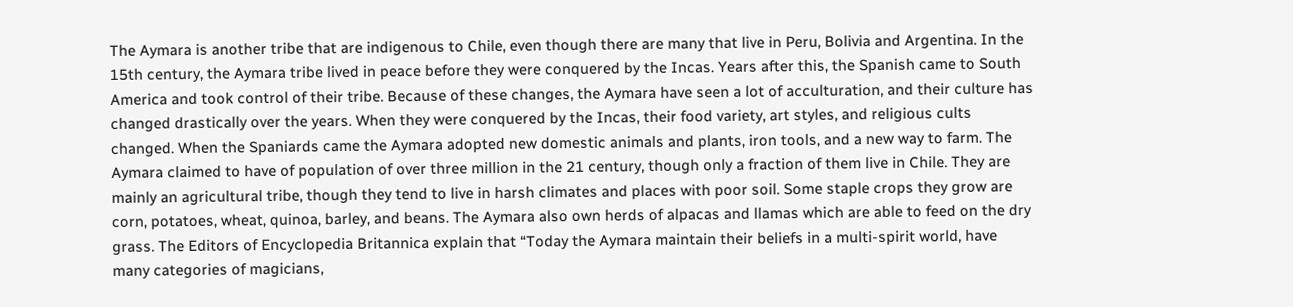The Aymara is another tribe that are indigenous to Chile, even though there are many that live in Peru, Bolivia and Argentina. In the 15th century, the Aymara tribe lived in peace before they were conquered by the Incas. Years after this, the Spanish came to South America and took control of their tribe. Because of these changes, the Aymara have seen a lot of acculturation, and their culture has changed drastically over the years. When they were conquered by the Incas, their food variety, art styles, and religious cults changed. When the Spaniards came the Aymara adopted new domestic animals and plants, iron tools, and a new way to farm. The Aymara claimed to have of population of over three million in the 21 century, though only a fraction of them live in Chile. They are mainly an agricultural tribe, though they tend to live in harsh climates and places with poor soil. Some staple crops they grow are corn, potatoes, wheat, quinoa, barley, and beans. The Aymara also own herds of alpacas and llamas which are able to feed on the dry grass. The Editors of Encyclopedia Britannica explain that “Today the Aymara maintain their beliefs in a multi-spirit world, have many categories of magicians,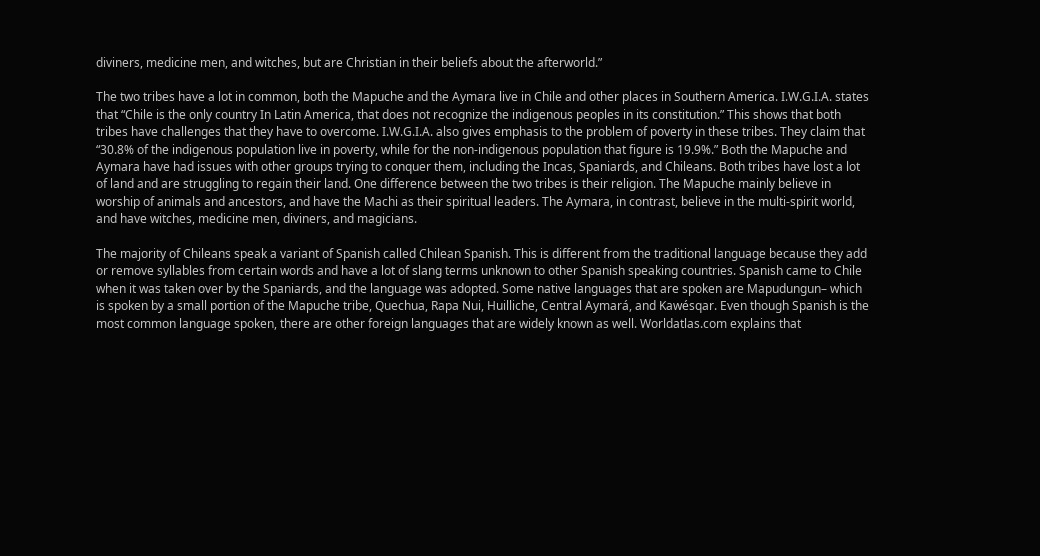diviners, medicine men, and witches, but are Christian in their beliefs about the afterworld.”

The two tribes have a lot in common, both the Mapuche and the Aymara live in Chile and other places in Southern America. I.W.G.I.A. states that “Chile is the only country In Latin America, that does not recognize the indigenous peoples in its constitution.” This shows that both tribes have challenges that they have to overcome. I.W.G.I.A. also gives emphasis to the problem of poverty in these tribes. They claim that “30.8% of the indigenous population live in poverty, while for the non-indigenous population that figure is 19.9%.” Both the Mapuche and Aymara have had issues with other groups trying to conquer them, including the Incas, Spaniards, and Chileans. Both tribes have lost a lot of land and are struggling to regain their land. One difference between the two tribes is their religion. The Mapuche mainly believe in worship of animals and ancestors, and have the Machi as their spiritual leaders. The Aymara, in contrast, believe in the multi-spirit world, and have witches, medicine men, diviners, and magicians.

The majority of Chileans speak a variant of Spanish called Chilean Spanish. This is different from the traditional language because they add or remove syllables from certain words and have a lot of slang terms unknown to other Spanish speaking countries. Spanish came to Chile when it was taken over by the Spaniards, and the language was adopted. Some native languages that are spoken are Mapudungun– which is spoken by a small portion of the Mapuche tribe, Quechua, Rapa Nui, Huilliche, Central Aymará, and Kawésqar. Even though Spanish is the most common language spoken, there are other foreign languages that are widely known as well. Worldatlas.com explains that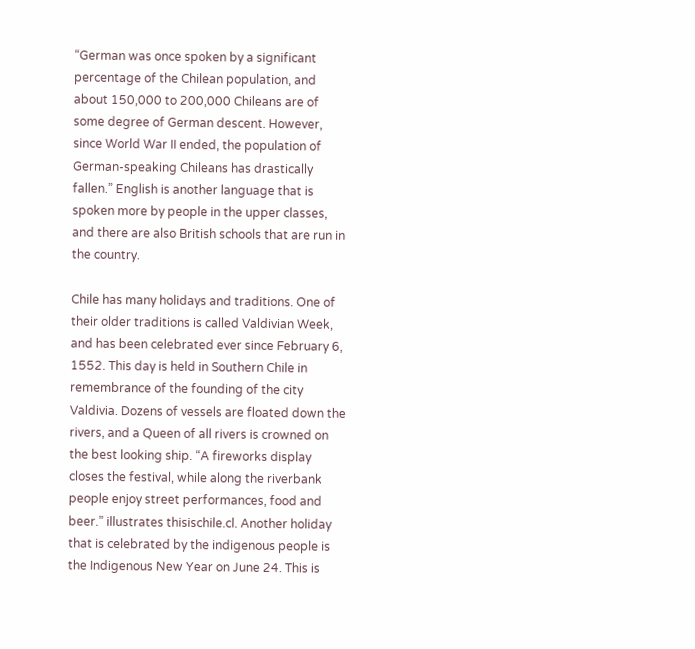“German was once spoken by a significant percentage of the Chilean population, and about 150,000 to 200,000 Chileans are of some degree of German descent. However, since World War II ended, the population of German-speaking Chileans has drastically fallen.” English is another language that is spoken more by people in the upper classes, and there are also British schools that are run in the country.

Chile has many holidays and traditions. One of their older traditions is called Valdivian Week, and has been celebrated ever since February 6, 1552. This day is held in Southern Chile in remembrance of the founding of the city Valdivia. Dozens of vessels are floated down the rivers, and a Queen of all rivers is crowned on the best looking ship. “A fireworks display closes the festival, while along the riverbank people enjoy street performances, food and beer.” illustrates thisischile.cl. Another holiday that is celebrated by the indigenous people is the Indigenous New Year on June 24. This is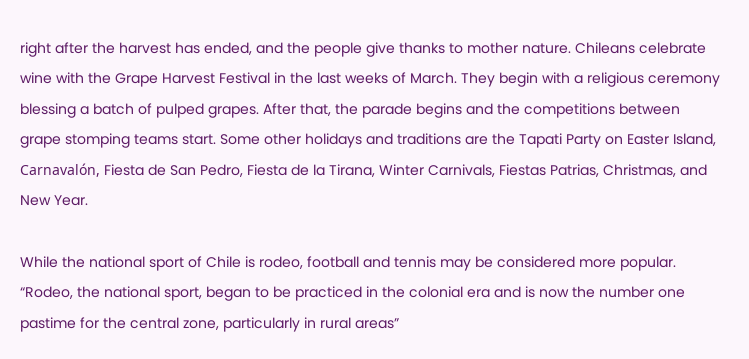right after the harvest has ended, and the people give thanks to mother nature. Chileans celebrate wine with the Grape Harvest Festival in the last weeks of March. They begin with a religious ceremony blessing a batch of pulped grapes. After that, the parade begins and the competitions between grape stomping teams start. Some other holidays and traditions are the Tapati Party on Easter Island, Carnavalón, Fiesta de San Pedro, Fiesta de la Tirana, Winter Carnivals, Fiestas Patrias, Christmas, and New Year.

While the national sport of Chile is rodeo, football and tennis may be considered more popular. “Rodeo, the national sport, began to be practiced in the colonial era and is now the number one pastime for the central zone, particularly in rural areas”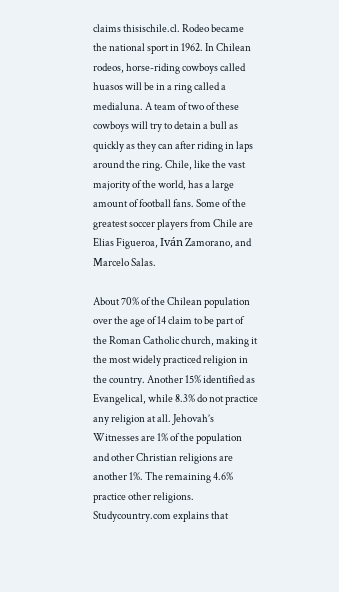claims thisischile.cl. Rodeo became the national sport in 1962. In Chilean rodeos, horse-riding cowboys called huasos will be in a ring called a medialuna. A team of two of these cowboys will try to detain a bull as quickly as they can after riding in laps around the ring. Chile, like the vast majority of the world, has a large amount of football fans. Some of the greatest soccer players from Chile are Elias Figueroa, Iván Zamorano, and Marcelo Salas.

About 70% of the Chilean population over the age of 14 claim to be part of the Roman Catholic church, making it the most widely practiced religion in the country. Another 15% identified as Evangelical, while 8.3% do not practice any religion at all. Jehovah’s Witnesses are 1% of the population and other Christian religions are another 1%. The remaining 4.6% practice other religions. Studycountry.com explains that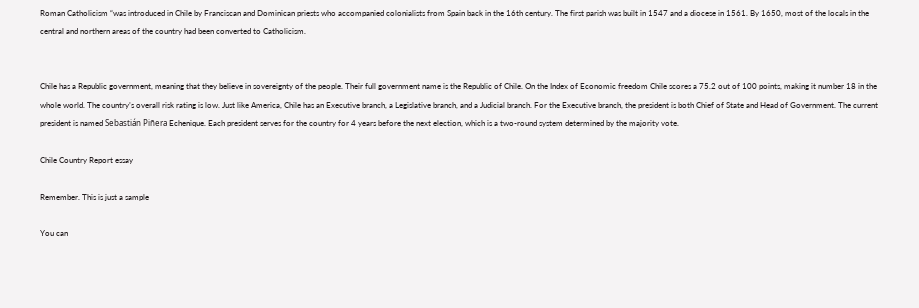Roman Catholicism “was introduced in Chile by Franciscan and Dominican priests who accompanied colonialists from Spain back in the 16th century. The first parish was built in 1547 and a diocese in 1561. By 1650, most of the locals in the central and northern areas of the country had been converted to Catholicism.


Chile has a Republic government, meaning that they believe in sovereignty of the people. Their full government name is the Republic of Chile. On the Index of Economic freedom Chile scores a 75.2 out of 100 points, making it number 18 in the whole world. The country’s overall risk rating is low. Just like America, Chile has an Executive branch, a Legislative branch, and a Judicial branch. For the Executive branch, the president is both Chief of State and Head of Government. The current president is named Sebastián Piñera Echenique. Each president serves for the country for 4 years before the next election, which is a two-round system determined by the majority vote.

Chile Country Report essay

Remember. This is just a sample

You can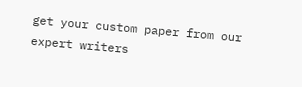get your custom paper from our expert writers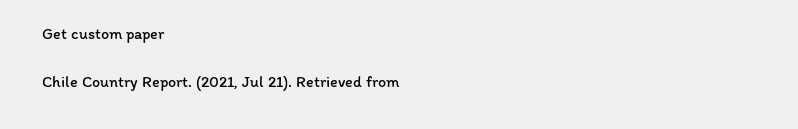Get custom paper

Chile Country Report. (2021, Jul 21). Retrieved from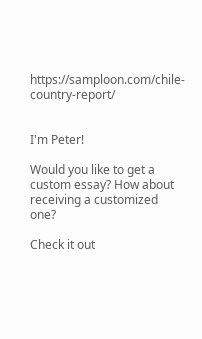https://samploon.com/chile-country-report/


I'm Peter!

Would you like to get a custom essay? How about receiving a customized one?

Check it out